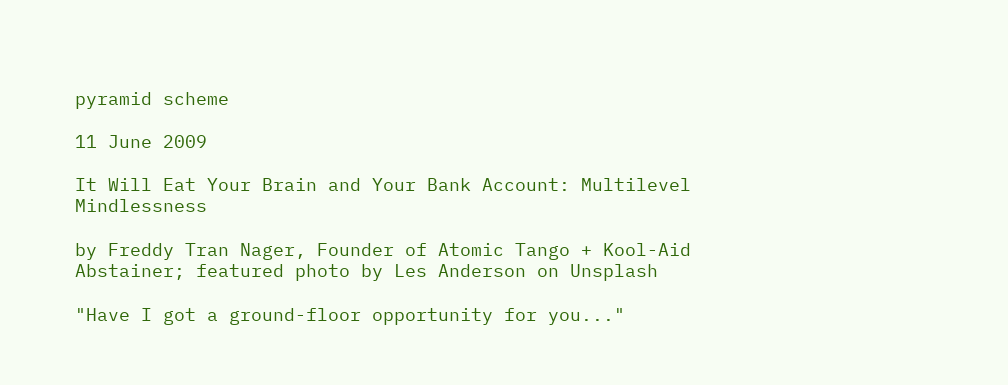pyramid scheme

11 June 2009

It Will Eat Your Brain and Your Bank Account: Multilevel Mindlessness

by Freddy Tran Nager, Founder of Atomic Tango + Kool-Aid Abstainer; featured photo by Les Anderson on Unsplash

"Have I got a ground-floor opportunity for you..."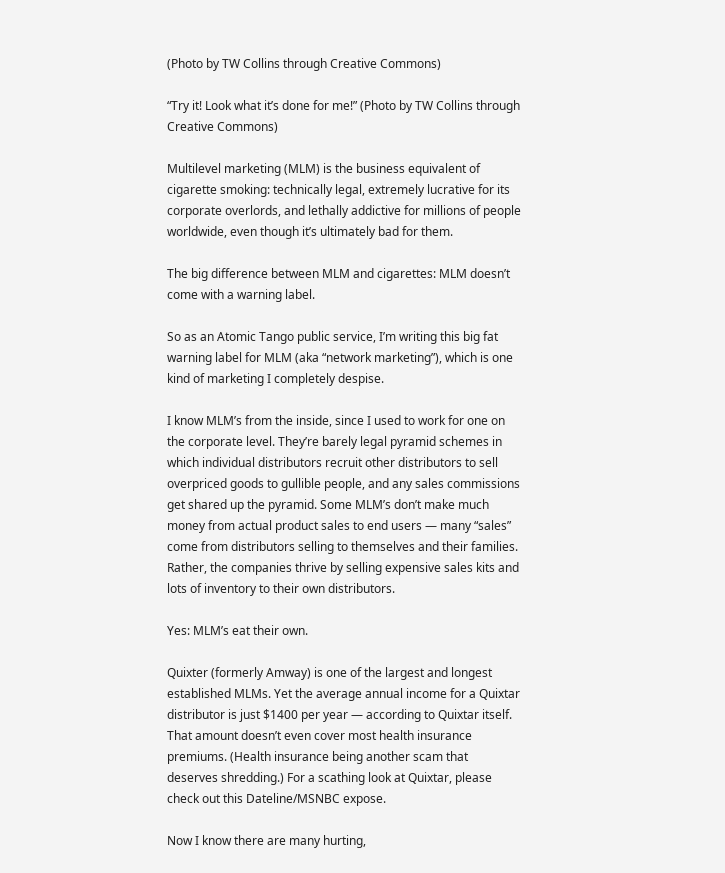(Photo by TW Collins through Creative Commons)

“Try it! Look what it’s done for me!” (Photo by TW Collins through Creative Commons)

Multilevel marketing (MLM) is the business equivalent of cigarette smoking: technically legal, extremely lucrative for its corporate overlords, and lethally addictive for millions of people worldwide, even though it’s ultimately bad for them.

The big difference between MLM and cigarettes: MLM doesn’t come with a warning label.

So as an Atomic Tango public service, I’m writing this big fat warning label for MLM (aka “network marketing”), which is one kind of marketing I completely despise.

I know MLM’s from the inside, since I used to work for one on the corporate level. They’re barely legal pyramid schemes in which individual distributors recruit other distributors to sell overpriced goods to gullible people, and any sales commissions get shared up the pyramid. Some MLM’s don’t make much money from actual product sales to end users — many “sales” come from distributors selling to themselves and their families. Rather, the companies thrive by selling expensive sales kits and lots of inventory to their own distributors.

Yes: MLM’s eat their own.

Quixter (formerly Amway) is one of the largest and longest established MLMs. Yet the average annual income for a Quixtar distributor is just $1400 per year — according to Quixtar itself. That amount doesn’t even cover most health insurance premiums. (Health insurance being another scam that deserves shredding.) For a scathing look at Quixtar, please check out this Dateline/MSNBC expose.

Now I know there are many hurting,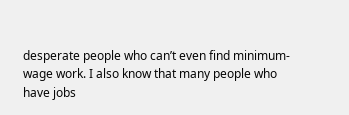desperate people who can’t even find minimum-wage work. I also know that many people who have jobs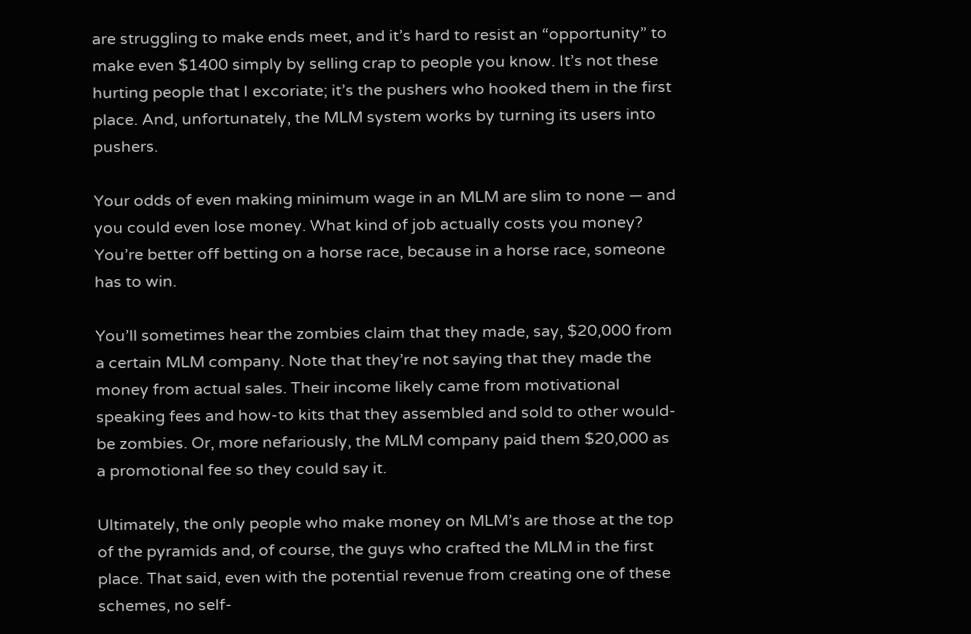are struggling to make ends meet, and it’s hard to resist an “opportunity” to make even $1400 simply by selling crap to people you know. It’s not these hurting people that I excoriate; it’s the pushers who hooked them in the first place. And, unfortunately, the MLM system works by turning its users into pushers.

Your odds of even making minimum wage in an MLM are slim to none — and you could even lose money. What kind of job actually costs you money? You’re better off betting on a horse race, because in a horse race, someone has to win.

You’ll sometimes hear the zombies claim that they made, say, $20,000 from a certain MLM company. Note that they’re not saying that they made the money from actual sales. Their income likely came from motivational speaking fees and how-to kits that they assembled and sold to other would-be zombies. Or, more nefariously, the MLM company paid them $20,000 as a promotional fee so they could say it.

Ultimately, the only people who make money on MLM’s are those at the top of the pyramids and, of course, the guys who crafted the MLM in the first place. That said, even with the potential revenue from creating one of these schemes, no self-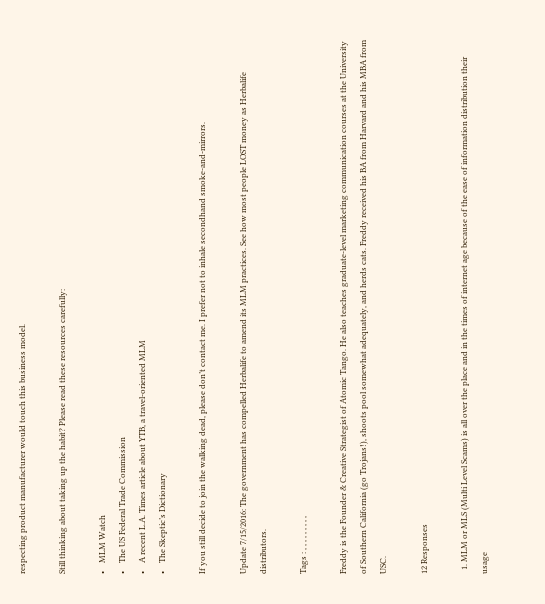respecting product manufacturer would touch this business model.

Still thinking about taking up the habit? Please read these resources carefully:

•    MLM Watch
•    The US Federal Trade Commission
•    A recent L.A. Times article about YTB, a travel-oriented MLM
•    The Skeptic’s Dictionary

If you still decide to join the walking dead, please don’t contact me. I prefer not to inhale secondhand smoke-and-mirrors.

Update 7/15/2016: The government has compelled Herbalife to amend its MLM practices. See how most people LOST money as Herbalife distributors.

Tags : , , , , , , , , ,

Freddy is the Founder & Creative Strategist of Atomic Tango. He also teaches graduate-level marketing communication courses at the University of Southern California (go Trojans!), shoots pool somewhat adequately, and herds cats. Freddy received his BA from Harvard and his MBA from USC.

12 Responses

  1. MLM or MLS (Multi Level Scams) is all over the place and in the times of internet age because of the ease of information distribution their usage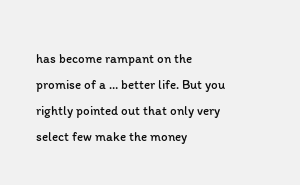has become rampant on the promise of a … better life. But you rightly pointed out that only very select few make the money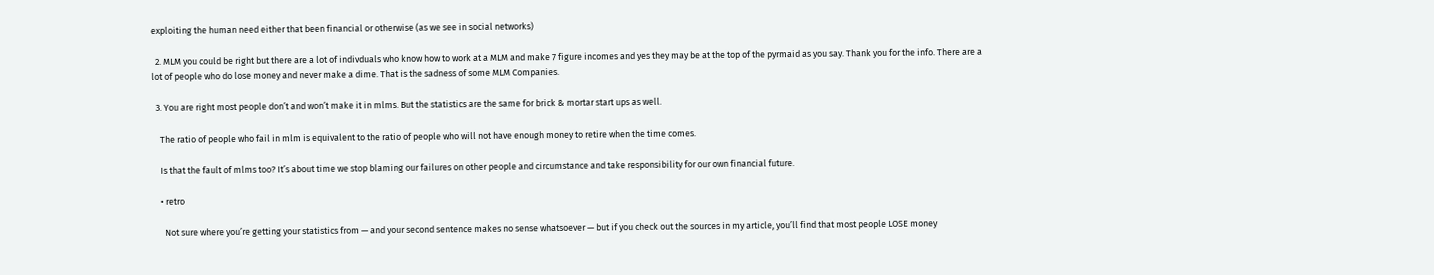exploiting the human need either that been financial or otherwise (as we see in social networks)

  2. MLM you could be right but there are a lot of indivduals who know how to work at a MLM and make 7 figure incomes and yes they may be at the top of the pyrmaid as you say. Thank you for the info. There are a lot of people who do lose money and never make a dime. That is the sadness of some MLM Companies.

  3. You are right most people don’t and won’t make it in mlms. But the statistics are the same for brick & mortar start ups as well.

    The ratio of people who fail in mlm is equivalent to the ratio of people who will not have enough money to retire when the time comes.

    Is that the fault of mlms too? It’s about time we stop blaming our failures on other people and circumstance and take responsibility for our own financial future.

    • retro

      Not sure where you’re getting your statistics from — and your second sentence makes no sense whatsoever — but if you check out the sources in my article, you’ll find that most people LOSE money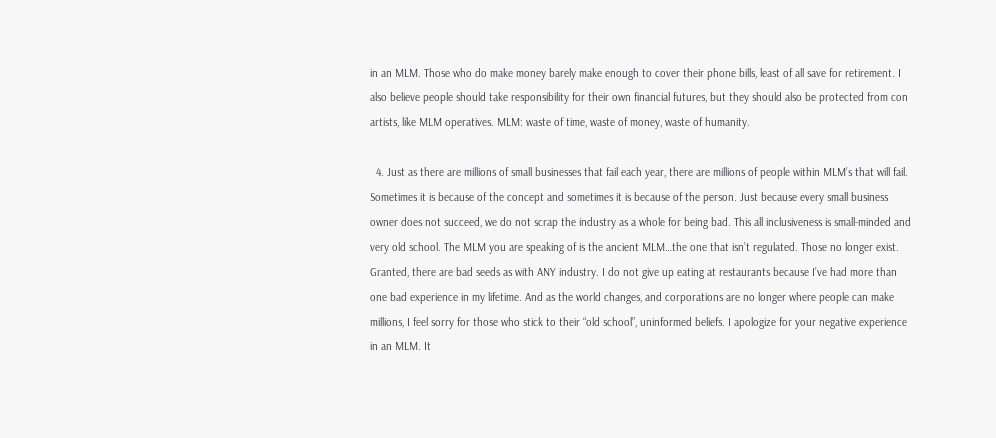in an MLM. Those who do make money barely make enough to cover their phone bills, least of all save for retirement. I also believe people should take responsibility for their own financial futures, but they should also be protected from con artists, like MLM operatives. MLM: waste of time, waste of money, waste of humanity.

  4. Just as there are millions of small businesses that fail each year, there are millions of people within MLM’s that will fail. Sometimes it is because of the concept and sometimes it is because of the person. Just because every small business owner does not succeed, we do not scrap the industry as a whole for being bad. This all inclusiveness is small-minded and very old school. The MLM you are speaking of is the ancient MLM…the one that isn’t regulated. Those no longer exist. Granted, there are bad seeds as with ANY industry. I do not give up eating at restaurants because I’ve had more than one bad experience in my lifetime. And as the world changes, and corporations are no longer where people can make millions, I feel sorry for those who stick to their “old school”, uninformed beliefs. I apologize for your negative experience in an MLM. It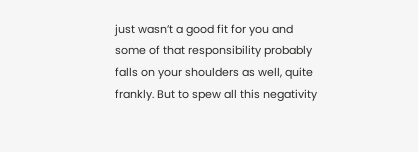just wasn’t a good fit for you and some of that responsibility probably falls on your shoulders as well, quite frankly. But to spew all this negativity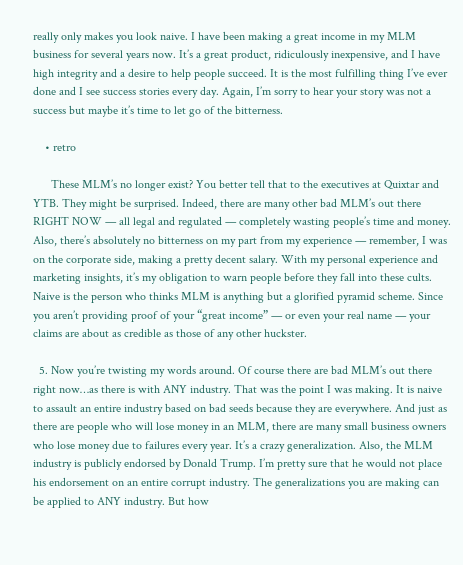really only makes you look naive. I have been making a great income in my MLM business for several years now. It’s a great product, ridiculously inexpensive, and I have high integrity and a desire to help people succeed. It is the most fulfilling thing I’ve ever done and I see success stories every day. Again, I’m sorry to hear your story was not a success but maybe it’s time to let go of the bitterness.

    • retro

      These MLM’s no longer exist? You better tell that to the executives at Quixtar and YTB. They might be surprised. Indeed, there are many other bad MLM’s out there RIGHT NOW — all legal and regulated — completely wasting people’s time and money. Also, there’s absolutely no bitterness on my part from my experience — remember, I was on the corporate side, making a pretty decent salary. With my personal experience and marketing insights, it’s my obligation to warn people before they fall into these cults. Naive is the person who thinks MLM is anything but a glorified pyramid scheme. Since you aren’t providing proof of your “great income” — or even your real name — your claims are about as credible as those of any other huckster.

  5. Now you’re twisting my words around. Of course there are bad MLM’s out there right now…as there is with ANY industry. That was the point I was making. It is naive to assault an entire industry based on bad seeds because they are everywhere. And just as there are people who will lose money in an MLM, there are many small business owners who lose money due to failures every year. It’s a crazy generalization. Also, the MLM industry is publicly endorsed by Donald Trump. I’m pretty sure that he would not place his endorsement on an entire corrupt industry. The generalizations you are making can be applied to ANY industry. But how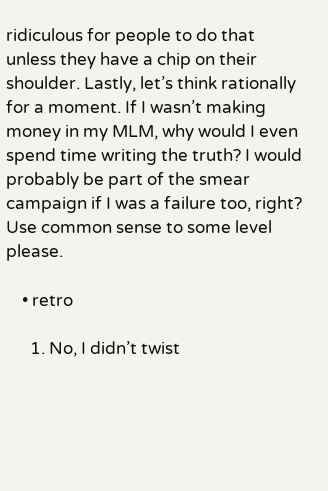ridiculous for people to do that unless they have a chip on their shoulder. Lastly, let’s think rationally for a moment. If I wasn’t making money in my MLM, why would I even spend time writing the truth? I would probably be part of the smear campaign if I was a failure too, right? Use common sense to some level please.

    • retro

      1. No, I didn’t twist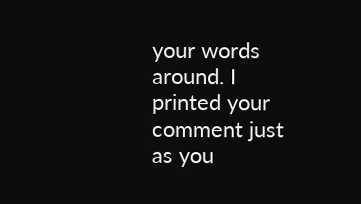your words around. I printed your comment just as you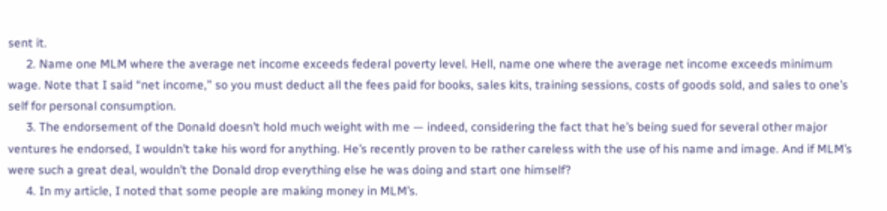sent it.
      2. Name one MLM where the average net income exceeds federal poverty level. Hell, name one where the average net income exceeds minimum wage. Note that I said “net income,” so you must deduct all the fees paid for books, sales kits, training sessions, costs of goods sold, and sales to one’s self for personal consumption.
      3. The endorsement of the Donald doesn’t hold much weight with me — indeed, considering the fact that he’s being sued for several other major ventures he endorsed, I wouldn’t take his word for anything. He’s recently proven to be rather careless with the use of his name and image. And if MLM’s were such a great deal, wouldn’t the Donald drop everything else he was doing and start one himself?
      4. In my article, I noted that some people are making money in MLM’s.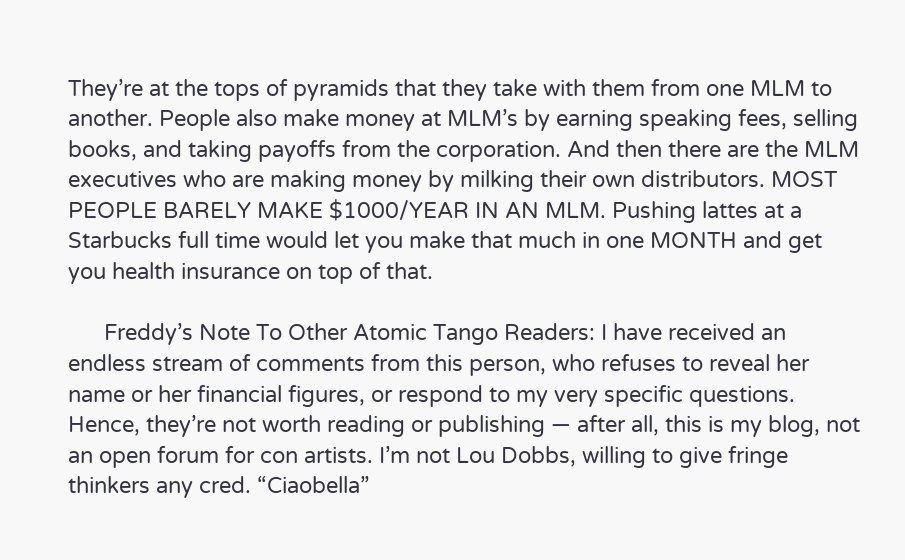They’re at the tops of pyramids that they take with them from one MLM to another. People also make money at MLM’s by earning speaking fees, selling books, and taking payoffs from the corporation. And then there are the MLM executives who are making money by milking their own distributors. MOST PEOPLE BARELY MAKE $1000/YEAR IN AN MLM. Pushing lattes at a Starbucks full time would let you make that much in one MONTH and get you health insurance on top of that.

      Freddy’s Note To Other Atomic Tango Readers: I have received an endless stream of comments from this person, who refuses to reveal her name or her financial figures, or respond to my very specific questions. Hence, they’re not worth reading or publishing — after all, this is my blog, not an open forum for con artists. I’m not Lou Dobbs, willing to give fringe thinkers any cred. “Ciaobella”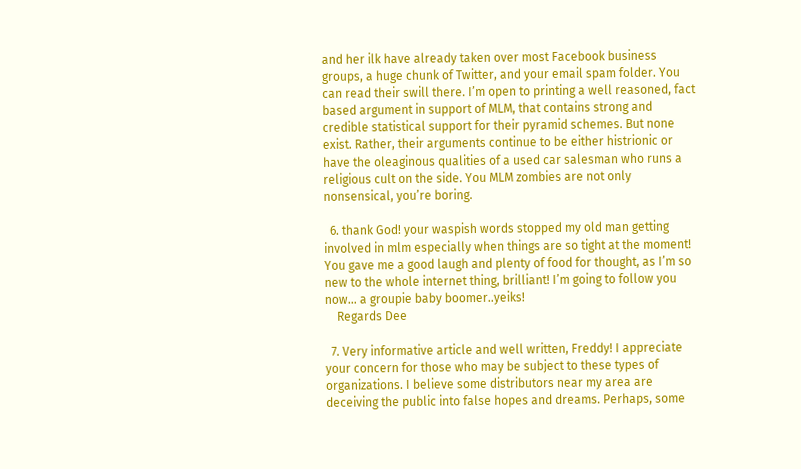and her ilk have already taken over most Facebook business groups, a huge chunk of Twitter, and your email spam folder. You can read their swill there. I’m open to printing a well reasoned, fact based argument in support of MLM, that contains strong and credible statistical support for their pyramid schemes. But none exist. Rather, their arguments continue to be either histrionic or have the oleaginous qualities of a used car salesman who runs a religious cult on the side. You MLM zombies are not only nonsensical, you’re boring.

  6. thank God! your waspish words stopped my old man getting involved in mlm especially when things are so tight at the moment! You gave me a good laugh and plenty of food for thought, as I’m so new to the whole internet thing, brilliant! I’m going to follow you now… a groupie baby boomer..yeiks!
    Regards Dee

  7. Very informative article and well written, Freddy! I appreciate your concern for those who may be subject to these types of organizations. I believe some distributors near my area are deceiving the public into false hopes and dreams. Perhaps, some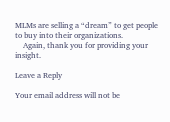MLMs are selling a “dream” to get people to buy into their organizations.
    Again, thank you for providing your insight.

Leave a Reply

Your email address will not be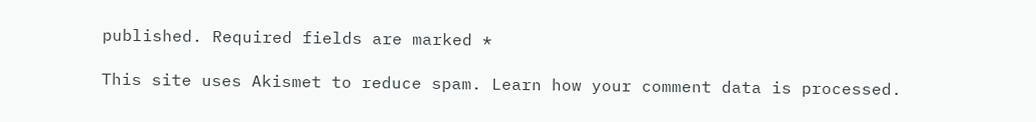published. Required fields are marked *

This site uses Akismet to reduce spam. Learn how your comment data is processed.